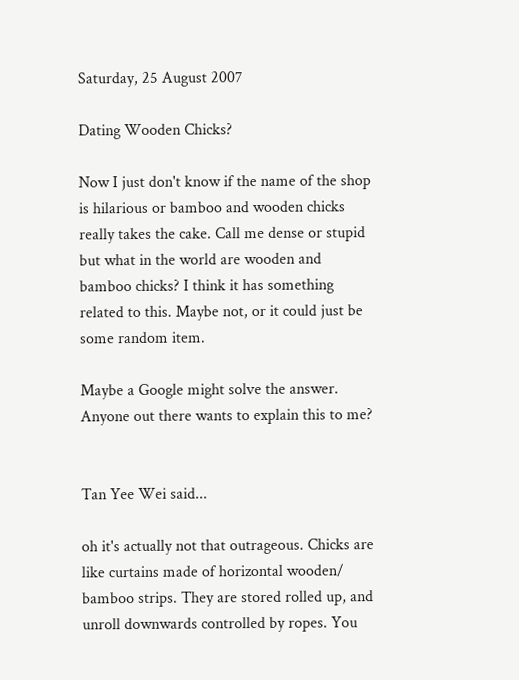Saturday, 25 August 2007

Dating Wooden Chicks?

Now I just don't know if the name of the shop is hilarious or bamboo and wooden chicks really takes the cake. Call me dense or stupid but what in the world are wooden and bamboo chicks? I think it has something related to this. Maybe not, or it could just be some random item.

Maybe a Google might solve the answer. Anyone out there wants to explain this to me?


Tan Yee Wei said...

oh it's actually not that outrageous. Chicks are like curtains made of horizontal wooden/ bamboo strips. They are stored rolled up, and unroll downwards controlled by ropes. You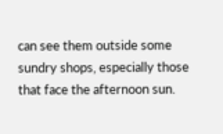can see them outside some sundry shops, especially those that face the afternoon sun.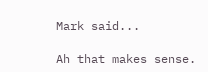Mark said...

Ah that makes sense.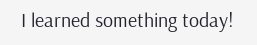I learned something today!